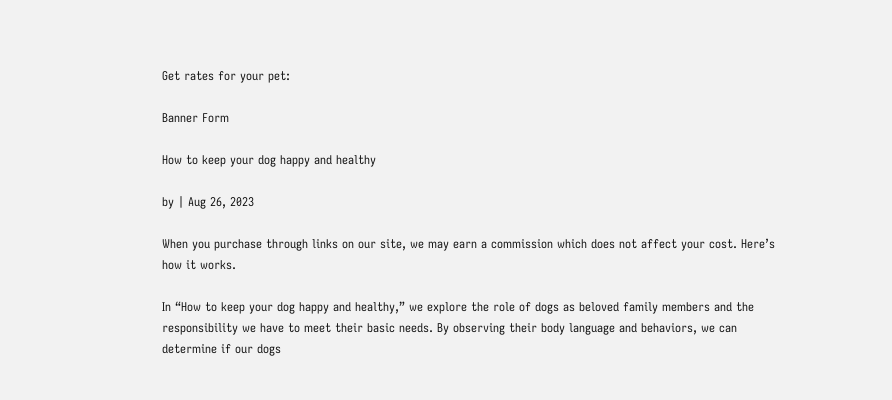Get rates for your pet:

Banner Form

How to keep your dog happy and healthy

by | Aug 26, 2023

When you purchase through links on our site, we may earn a commission which does not affect your cost. Here’s how it works.

In “How to keep your dog happy and healthy,” we explore the role of dogs as beloved family members and the responsibility we have to meet their basic needs. By observing their body language and behaviors, we can determine if our dogs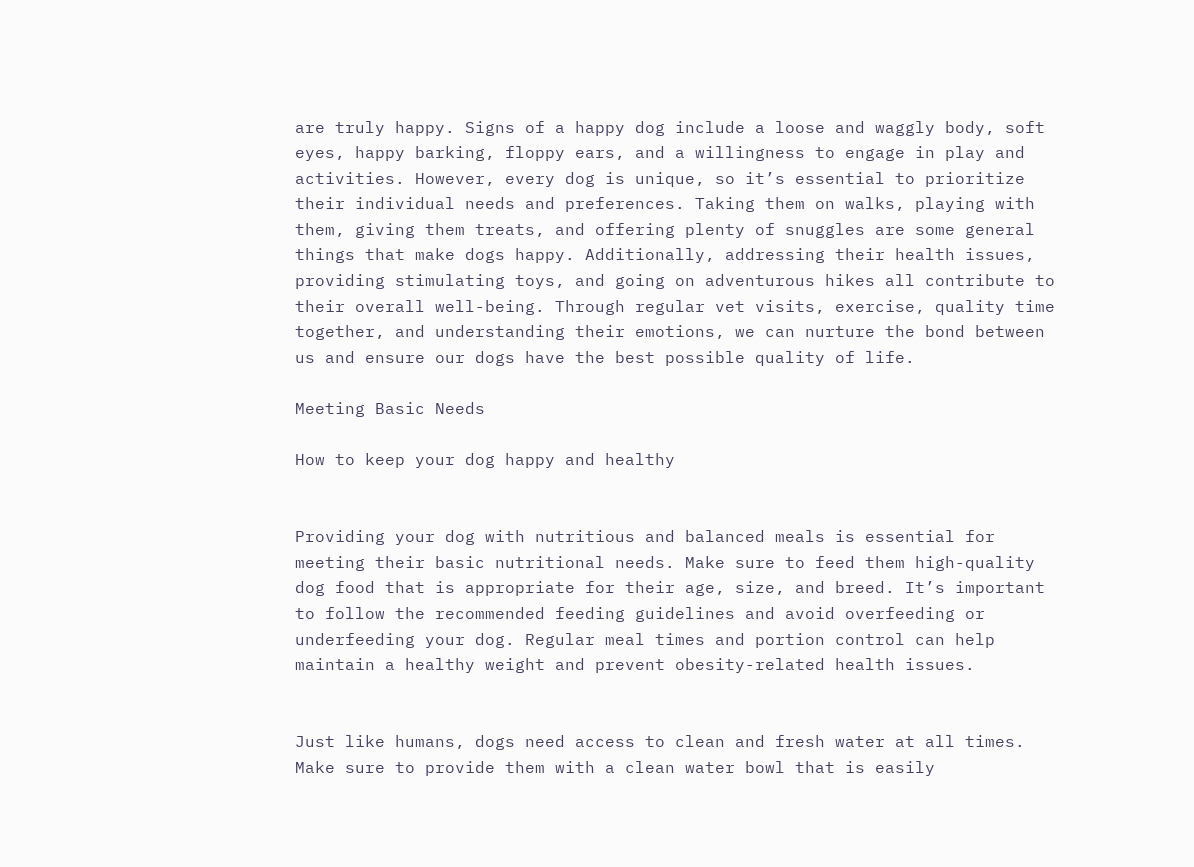are truly happy. Signs of a happy dog include a loose and waggly body, soft eyes, happy barking, floppy ears, and a willingness to engage in play and activities. However, every dog is unique, so it’s essential to prioritize their individual needs and preferences. Taking them on walks, playing with them, giving them treats, and offering plenty of snuggles are some general things that make dogs happy. Additionally, addressing their health issues, providing stimulating toys, and going on adventurous hikes all contribute to their overall well-being. Through regular vet visits, exercise, quality time together, and understanding their emotions, we can nurture the bond between us and ensure our dogs have the best possible quality of life.

Meeting Basic Needs

How to keep your dog happy and healthy


Providing your dog with nutritious and balanced meals is essential for meeting their basic nutritional needs. Make sure to feed them high-quality dog food that is appropriate for their age, size, and breed. It’s important to follow the recommended feeding guidelines and avoid overfeeding or underfeeding your dog. Regular meal times and portion control can help maintain a healthy weight and prevent obesity-related health issues.


Just like humans, dogs need access to clean and fresh water at all times. Make sure to provide them with a clean water bowl that is easily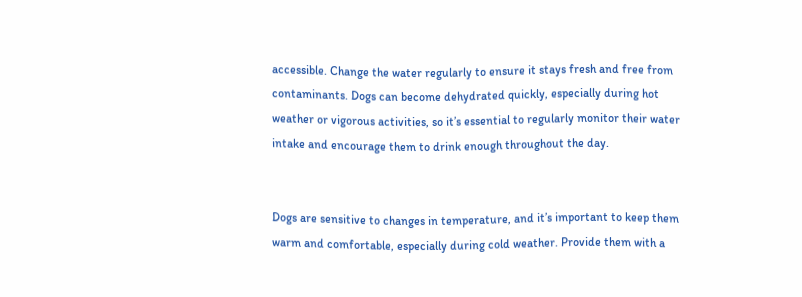accessible. Change the water regularly to ensure it stays fresh and free from contaminants. Dogs can become dehydrated quickly, especially during hot weather or vigorous activities, so it’s essential to regularly monitor their water intake and encourage them to drink enough throughout the day.


Dogs are sensitive to changes in temperature, and it’s important to keep them warm and comfortable, especially during cold weather. Provide them with a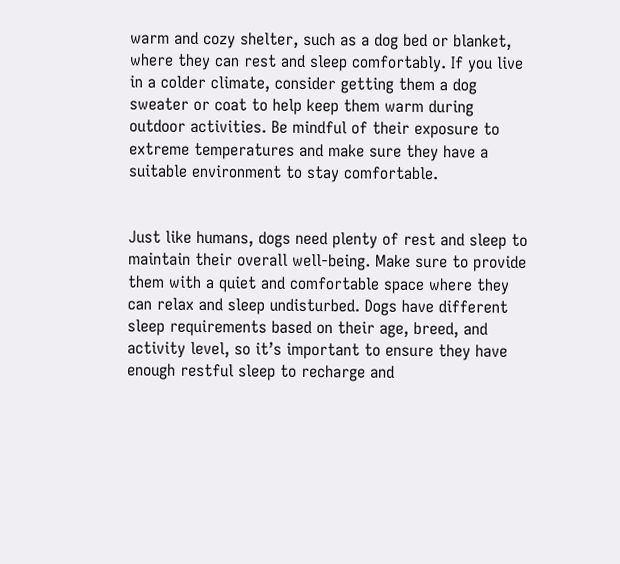warm and cozy shelter, such as a dog bed or blanket, where they can rest and sleep comfortably. If you live in a colder climate, consider getting them a dog sweater or coat to help keep them warm during outdoor activities. Be mindful of their exposure to extreme temperatures and make sure they have a suitable environment to stay comfortable.


Just like humans, dogs need plenty of rest and sleep to maintain their overall well-being. Make sure to provide them with a quiet and comfortable space where they can relax and sleep undisturbed. Dogs have different sleep requirements based on their age, breed, and activity level, so it’s important to ensure they have enough restful sleep to recharge and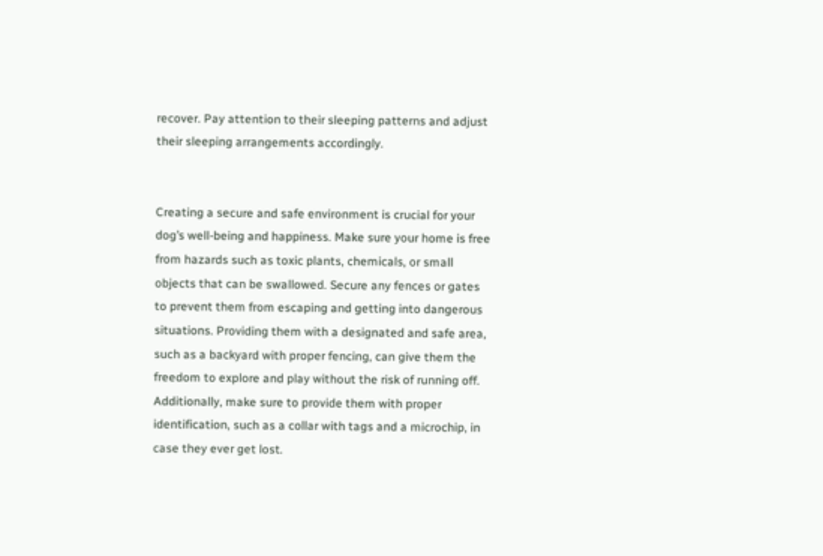recover. Pay attention to their sleeping patterns and adjust their sleeping arrangements accordingly.


Creating a secure and safe environment is crucial for your dog’s well-being and happiness. Make sure your home is free from hazards such as toxic plants, chemicals, or small objects that can be swallowed. Secure any fences or gates to prevent them from escaping and getting into dangerous situations. Providing them with a designated and safe area, such as a backyard with proper fencing, can give them the freedom to explore and play without the risk of running off. Additionally, make sure to provide them with proper identification, such as a collar with tags and a microchip, in case they ever get lost.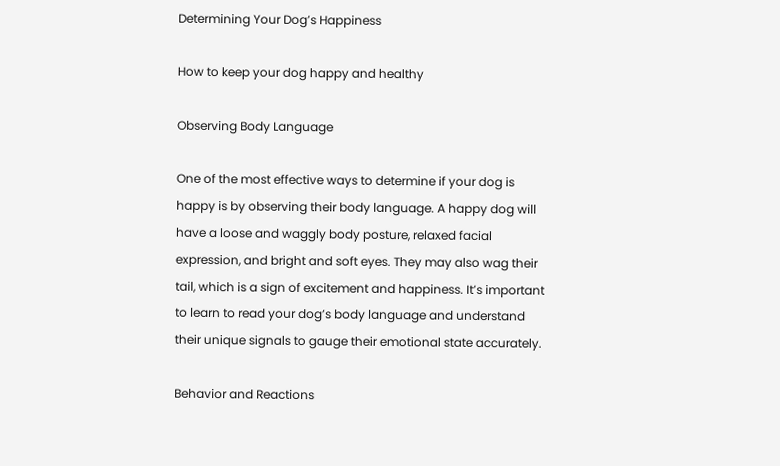Determining Your Dog’s Happiness

How to keep your dog happy and healthy

Observing Body Language

One of the most effective ways to determine if your dog is happy is by observing their body language. A happy dog will have a loose and waggly body posture, relaxed facial expression, and bright and soft eyes. They may also wag their tail, which is a sign of excitement and happiness. It’s important to learn to read your dog’s body language and understand their unique signals to gauge their emotional state accurately.

Behavior and Reactions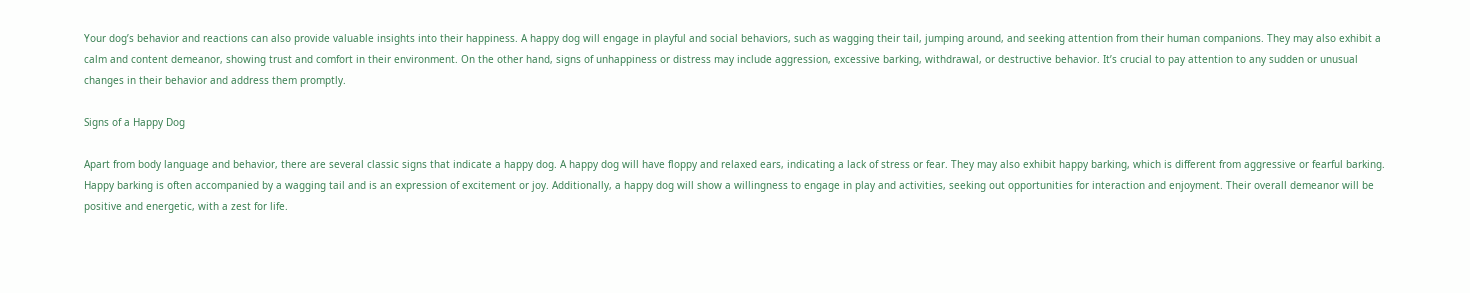Your dog’s behavior and reactions can also provide valuable insights into their happiness. A happy dog will engage in playful and social behaviors, such as wagging their tail, jumping around, and seeking attention from their human companions. They may also exhibit a calm and content demeanor, showing trust and comfort in their environment. On the other hand, signs of unhappiness or distress may include aggression, excessive barking, withdrawal, or destructive behavior. It’s crucial to pay attention to any sudden or unusual changes in their behavior and address them promptly.

Signs of a Happy Dog

Apart from body language and behavior, there are several classic signs that indicate a happy dog. A happy dog will have floppy and relaxed ears, indicating a lack of stress or fear. They may also exhibit happy barking, which is different from aggressive or fearful barking. Happy barking is often accompanied by a wagging tail and is an expression of excitement or joy. Additionally, a happy dog will show a willingness to engage in play and activities, seeking out opportunities for interaction and enjoyment. Their overall demeanor will be positive and energetic, with a zest for life.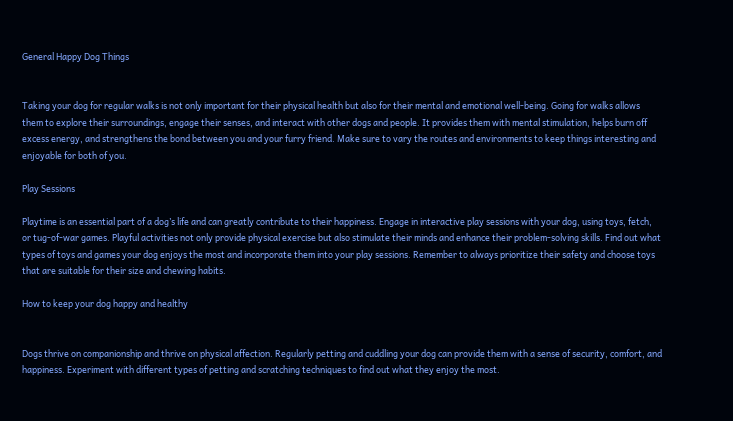General Happy Dog Things


Taking your dog for regular walks is not only important for their physical health but also for their mental and emotional well-being. Going for walks allows them to explore their surroundings, engage their senses, and interact with other dogs and people. It provides them with mental stimulation, helps burn off excess energy, and strengthens the bond between you and your furry friend. Make sure to vary the routes and environments to keep things interesting and enjoyable for both of you.

Play Sessions

Playtime is an essential part of a dog’s life and can greatly contribute to their happiness. Engage in interactive play sessions with your dog, using toys, fetch, or tug-of-war games. Playful activities not only provide physical exercise but also stimulate their minds and enhance their problem-solving skills. Find out what types of toys and games your dog enjoys the most and incorporate them into your play sessions. Remember to always prioritize their safety and choose toys that are suitable for their size and chewing habits.

How to keep your dog happy and healthy


Dogs thrive on companionship and thrive on physical affection. Regularly petting and cuddling your dog can provide them with a sense of security, comfort, and happiness. Experiment with different types of petting and scratching techniques to find out what they enjoy the most.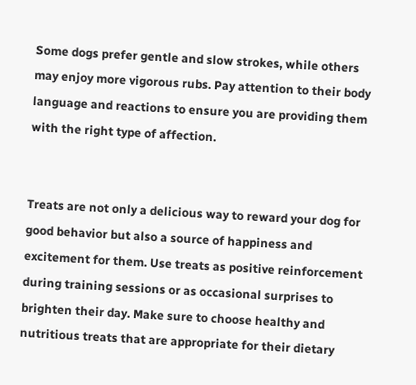Some dogs prefer gentle and slow strokes, while others may enjoy more vigorous rubs. Pay attention to their body language and reactions to ensure you are providing them with the right type of affection.


Treats are not only a delicious way to reward your dog for good behavior but also a source of happiness and excitement for them. Use treats as positive reinforcement during training sessions or as occasional surprises to brighten their day. Make sure to choose healthy and nutritious treats that are appropriate for their dietary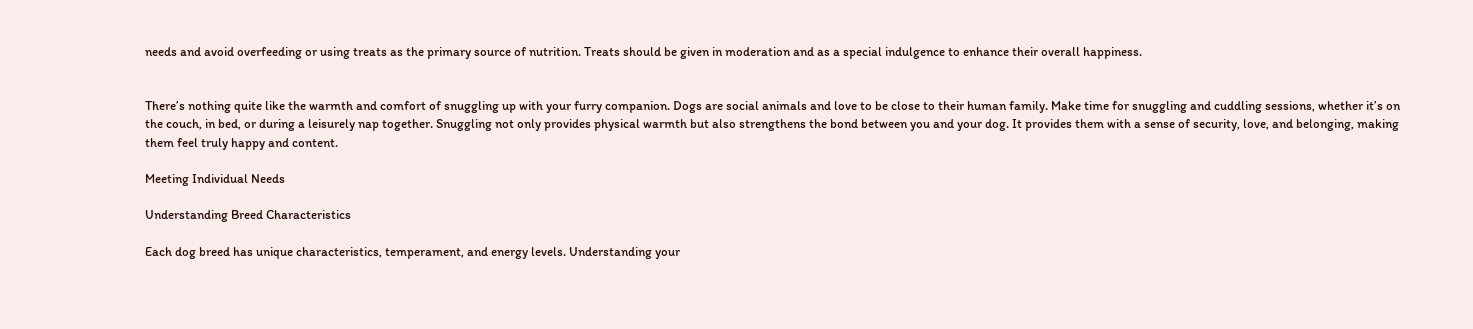needs and avoid overfeeding or using treats as the primary source of nutrition. Treats should be given in moderation and as a special indulgence to enhance their overall happiness.


There’s nothing quite like the warmth and comfort of snuggling up with your furry companion. Dogs are social animals and love to be close to their human family. Make time for snuggling and cuddling sessions, whether it’s on the couch, in bed, or during a leisurely nap together. Snuggling not only provides physical warmth but also strengthens the bond between you and your dog. It provides them with a sense of security, love, and belonging, making them feel truly happy and content.

Meeting Individual Needs

Understanding Breed Characteristics

Each dog breed has unique characteristics, temperament, and energy levels. Understanding your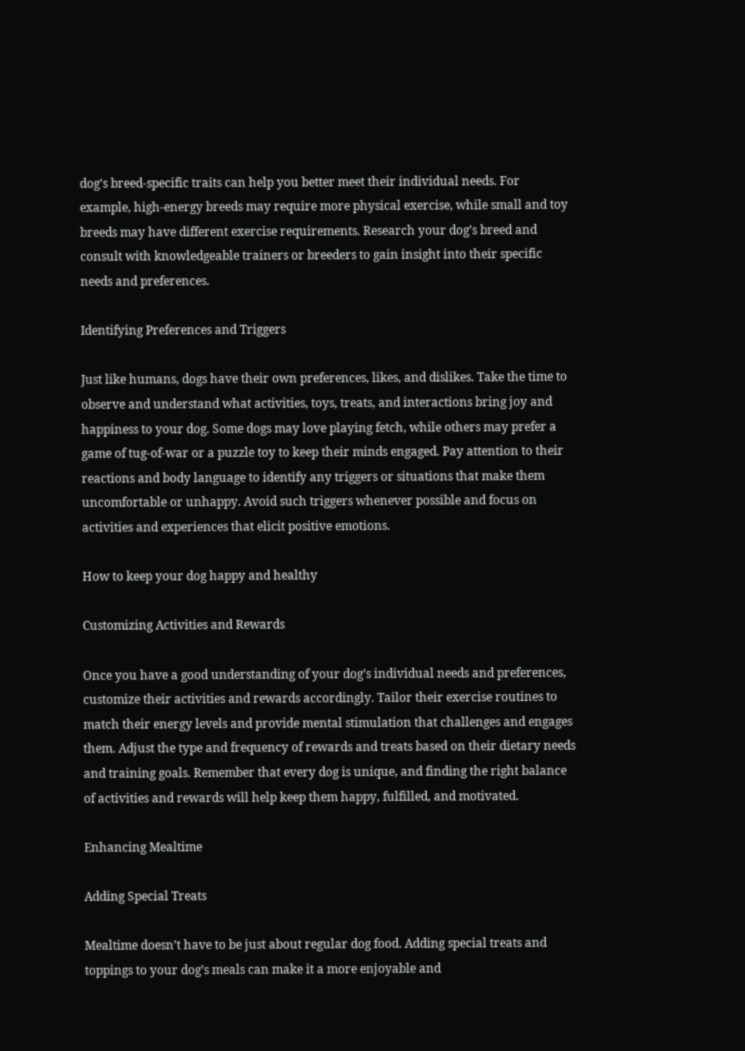dog’s breed-specific traits can help you better meet their individual needs. For example, high-energy breeds may require more physical exercise, while small and toy breeds may have different exercise requirements. Research your dog’s breed and consult with knowledgeable trainers or breeders to gain insight into their specific needs and preferences.

Identifying Preferences and Triggers

Just like humans, dogs have their own preferences, likes, and dislikes. Take the time to observe and understand what activities, toys, treats, and interactions bring joy and happiness to your dog. Some dogs may love playing fetch, while others may prefer a game of tug-of-war or a puzzle toy to keep their minds engaged. Pay attention to their reactions and body language to identify any triggers or situations that make them uncomfortable or unhappy. Avoid such triggers whenever possible and focus on activities and experiences that elicit positive emotions.

How to keep your dog happy and healthy

Customizing Activities and Rewards

Once you have a good understanding of your dog’s individual needs and preferences, customize their activities and rewards accordingly. Tailor their exercise routines to match their energy levels and provide mental stimulation that challenges and engages them. Adjust the type and frequency of rewards and treats based on their dietary needs and training goals. Remember that every dog is unique, and finding the right balance of activities and rewards will help keep them happy, fulfilled, and motivated.

Enhancing Mealtime

Adding Special Treats

Mealtime doesn’t have to be just about regular dog food. Adding special treats and toppings to your dog’s meals can make it a more enjoyable and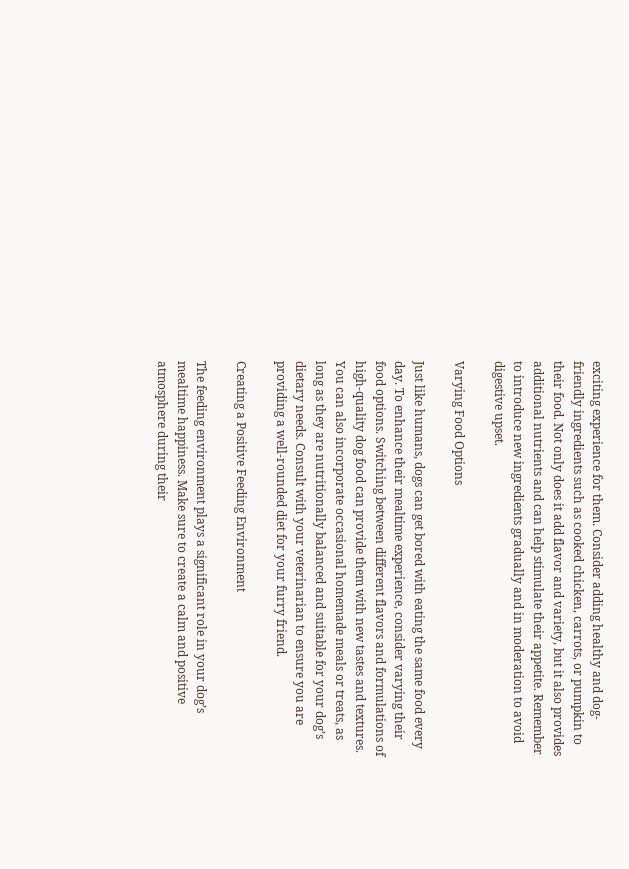exciting experience for them. Consider adding healthy and dog-friendly ingredients such as cooked chicken, carrots, or pumpkin to their food. Not only does it add flavor and variety, but it also provides additional nutrients and can help stimulate their appetite. Remember to introduce new ingredients gradually and in moderation to avoid digestive upset.

Varying Food Options

Just like humans, dogs can get bored with eating the same food every day. To enhance their mealtime experience, consider varying their food options. Switching between different flavors and formulations of high-quality dog food can provide them with new tastes and textures. You can also incorporate occasional homemade meals or treats, as long as they are nutritionally balanced and suitable for your dog’s dietary needs. Consult with your veterinarian to ensure you are providing a well-rounded diet for your furry friend.

Creating a Positive Feeding Environment

The feeding environment plays a significant role in your dog’s mealtime happiness. Make sure to create a calm and positive atmosphere during their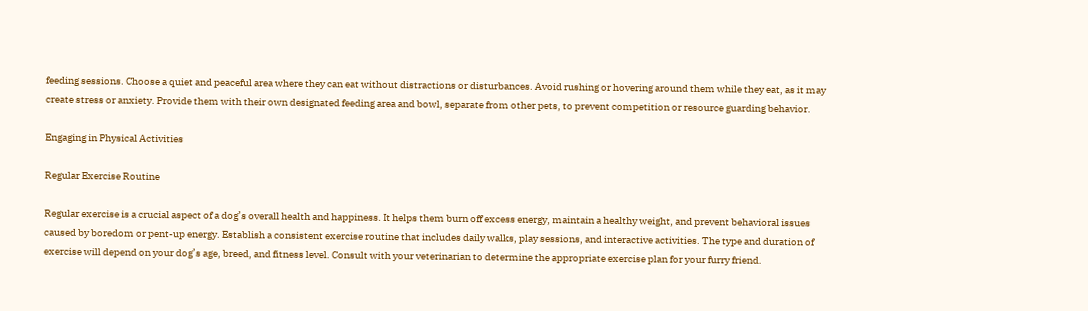feeding sessions. Choose a quiet and peaceful area where they can eat without distractions or disturbances. Avoid rushing or hovering around them while they eat, as it may create stress or anxiety. Provide them with their own designated feeding area and bowl, separate from other pets, to prevent competition or resource guarding behavior.

Engaging in Physical Activities

Regular Exercise Routine

Regular exercise is a crucial aspect of a dog’s overall health and happiness. It helps them burn off excess energy, maintain a healthy weight, and prevent behavioral issues caused by boredom or pent-up energy. Establish a consistent exercise routine that includes daily walks, play sessions, and interactive activities. The type and duration of exercise will depend on your dog’s age, breed, and fitness level. Consult with your veterinarian to determine the appropriate exercise plan for your furry friend.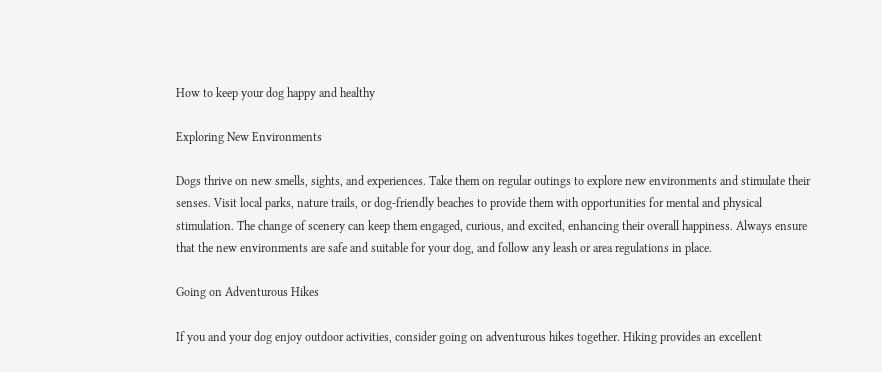How to keep your dog happy and healthy

Exploring New Environments

Dogs thrive on new smells, sights, and experiences. Take them on regular outings to explore new environments and stimulate their senses. Visit local parks, nature trails, or dog-friendly beaches to provide them with opportunities for mental and physical stimulation. The change of scenery can keep them engaged, curious, and excited, enhancing their overall happiness. Always ensure that the new environments are safe and suitable for your dog, and follow any leash or area regulations in place.

Going on Adventurous Hikes

If you and your dog enjoy outdoor activities, consider going on adventurous hikes together. Hiking provides an excellent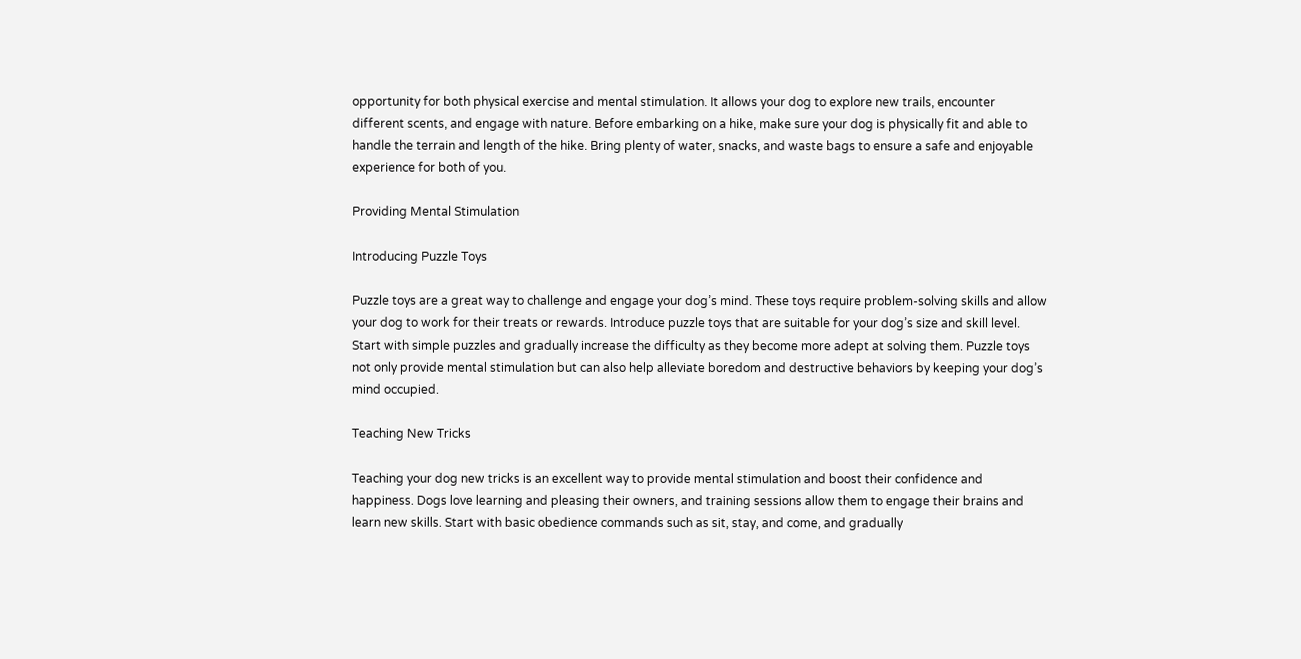opportunity for both physical exercise and mental stimulation. It allows your dog to explore new trails, encounter different scents, and engage with nature. Before embarking on a hike, make sure your dog is physically fit and able to handle the terrain and length of the hike. Bring plenty of water, snacks, and waste bags to ensure a safe and enjoyable experience for both of you.

Providing Mental Stimulation

Introducing Puzzle Toys

Puzzle toys are a great way to challenge and engage your dog’s mind. These toys require problem-solving skills and allow your dog to work for their treats or rewards. Introduce puzzle toys that are suitable for your dog’s size and skill level. Start with simple puzzles and gradually increase the difficulty as they become more adept at solving them. Puzzle toys not only provide mental stimulation but can also help alleviate boredom and destructive behaviors by keeping your dog’s mind occupied.

Teaching New Tricks

Teaching your dog new tricks is an excellent way to provide mental stimulation and boost their confidence and happiness. Dogs love learning and pleasing their owners, and training sessions allow them to engage their brains and learn new skills. Start with basic obedience commands such as sit, stay, and come, and gradually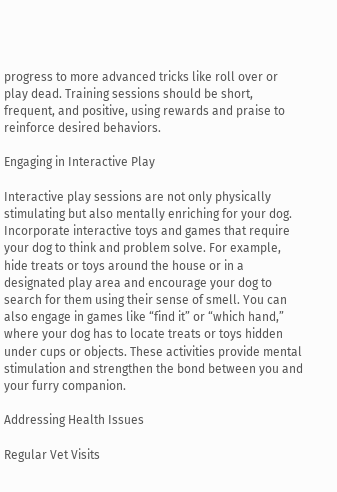progress to more advanced tricks like roll over or play dead. Training sessions should be short, frequent, and positive, using rewards and praise to reinforce desired behaviors.

Engaging in Interactive Play

Interactive play sessions are not only physically stimulating but also mentally enriching for your dog. Incorporate interactive toys and games that require your dog to think and problem solve. For example, hide treats or toys around the house or in a designated play area and encourage your dog to search for them using their sense of smell. You can also engage in games like “find it” or “which hand,” where your dog has to locate treats or toys hidden under cups or objects. These activities provide mental stimulation and strengthen the bond between you and your furry companion.

Addressing Health Issues

Regular Vet Visits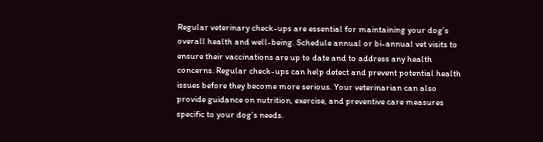Regular veterinary check-ups are essential for maintaining your dog’s overall health and well-being. Schedule annual or bi-annual vet visits to ensure their vaccinations are up to date and to address any health concerns. Regular check-ups can help detect and prevent potential health issues before they become more serious. Your veterinarian can also provide guidance on nutrition, exercise, and preventive care measures specific to your dog’s needs.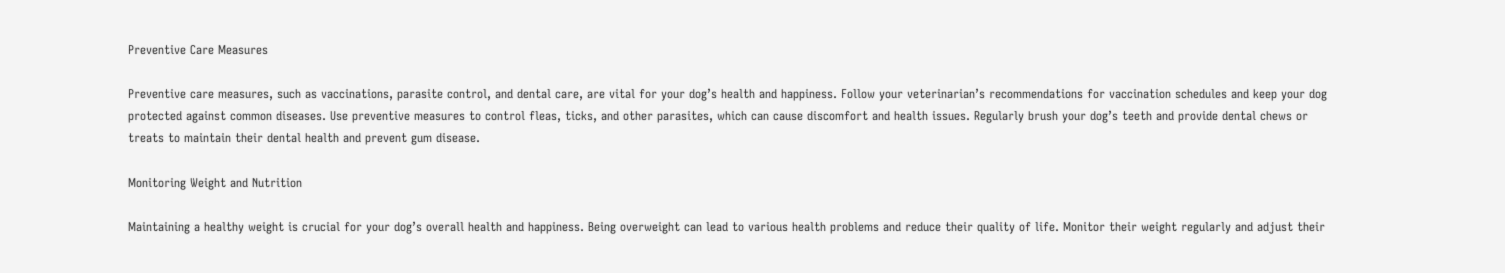Preventive Care Measures

Preventive care measures, such as vaccinations, parasite control, and dental care, are vital for your dog’s health and happiness. Follow your veterinarian’s recommendations for vaccination schedules and keep your dog protected against common diseases. Use preventive measures to control fleas, ticks, and other parasites, which can cause discomfort and health issues. Regularly brush your dog’s teeth and provide dental chews or treats to maintain their dental health and prevent gum disease.

Monitoring Weight and Nutrition

Maintaining a healthy weight is crucial for your dog’s overall health and happiness. Being overweight can lead to various health problems and reduce their quality of life. Monitor their weight regularly and adjust their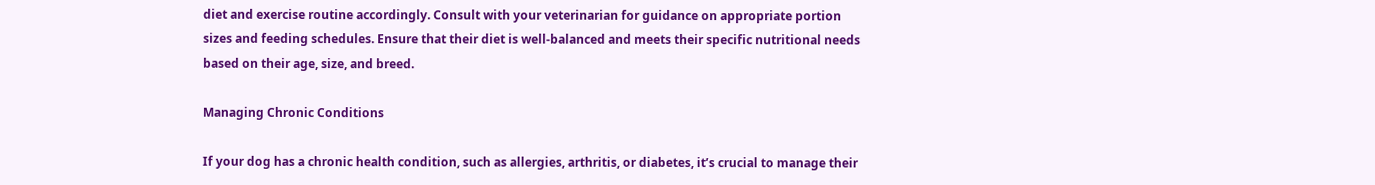diet and exercise routine accordingly. Consult with your veterinarian for guidance on appropriate portion sizes and feeding schedules. Ensure that their diet is well-balanced and meets their specific nutritional needs based on their age, size, and breed.

Managing Chronic Conditions

If your dog has a chronic health condition, such as allergies, arthritis, or diabetes, it’s crucial to manage their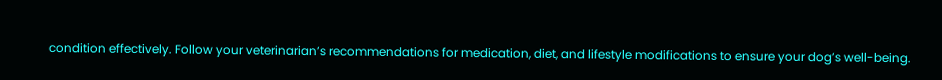condition effectively. Follow your veterinarian’s recommendations for medication, diet, and lifestyle modifications to ensure your dog’s well-being.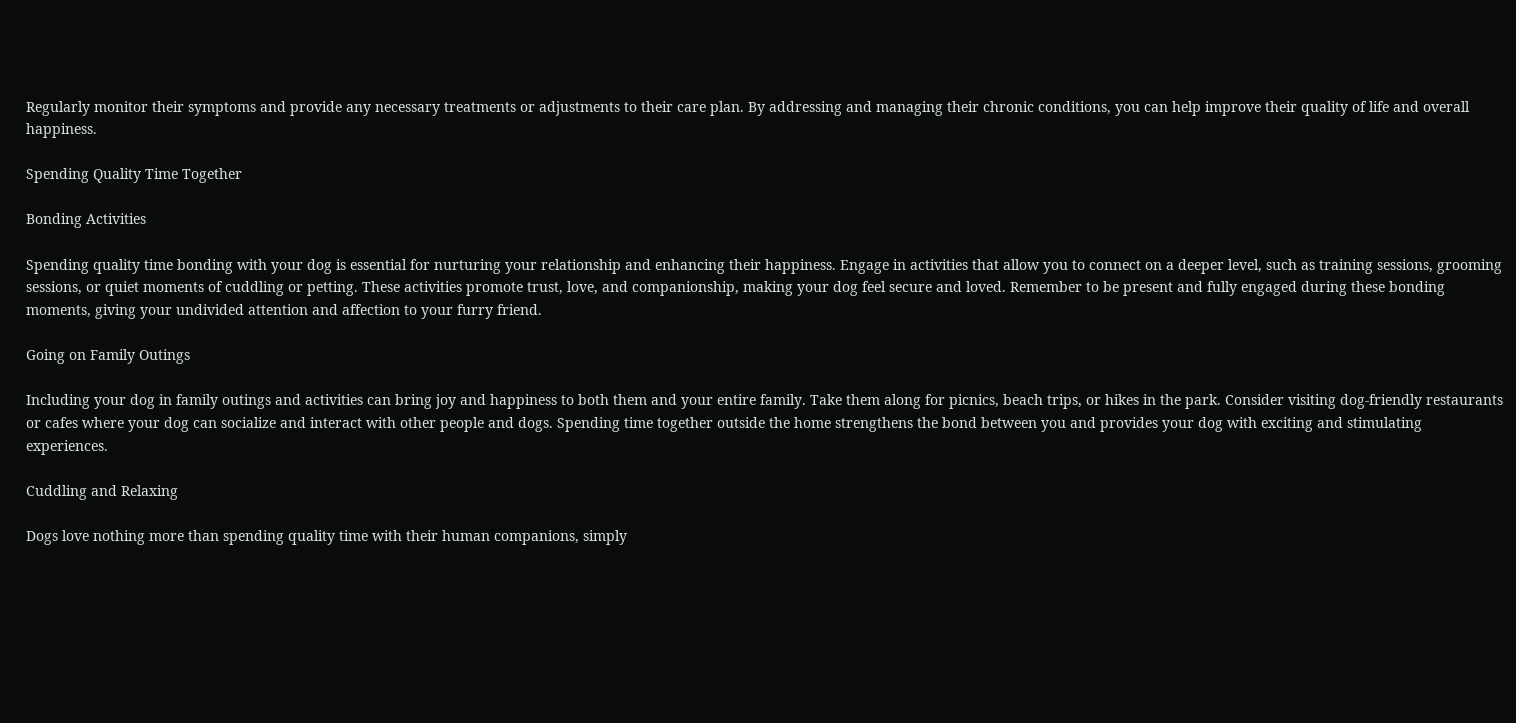Regularly monitor their symptoms and provide any necessary treatments or adjustments to their care plan. By addressing and managing their chronic conditions, you can help improve their quality of life and overall happiness.

Spending Quality Time Together

Bonding Activities

Spending quality time bonding with your dog is essential for nurturing your relationship and enhancing their happiness. Engage in activities that allow you to connect on a deeper level, such as training sessions, grooming sessions, or quiet moments of cuddling or petting. These activities promote trust, love, and companionship, making your dog feel secure and loved. Remember to be present and fully engaged during these bonding moments, giving your undivided attention and affection to your furry friend.

Going on Family Outings

Including your dog in family outings and activities can bring joy and happiness to both them and your entire family. Take them along for picnics, beach trips, or hikes in the park. Consider visiting dog-friendly restaurants or cafes where your dog can socialize and interact with other people and dogs. Spending time together outside the home strengthens the bond between you and provides your dog with exciting and stimulating experiences.

Cuddling and Relaxing

Dogs love nothing more than spending quality time with their human companions, simply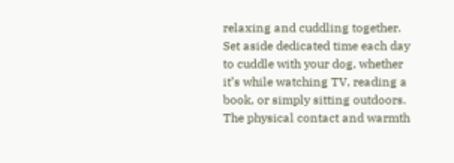relaxing and cuddling together. Set aside dedicated time each day to cuddle with your dog, whether it’s while watching TV, reading a book, or simply sitting outdoors. The physical contact and warmth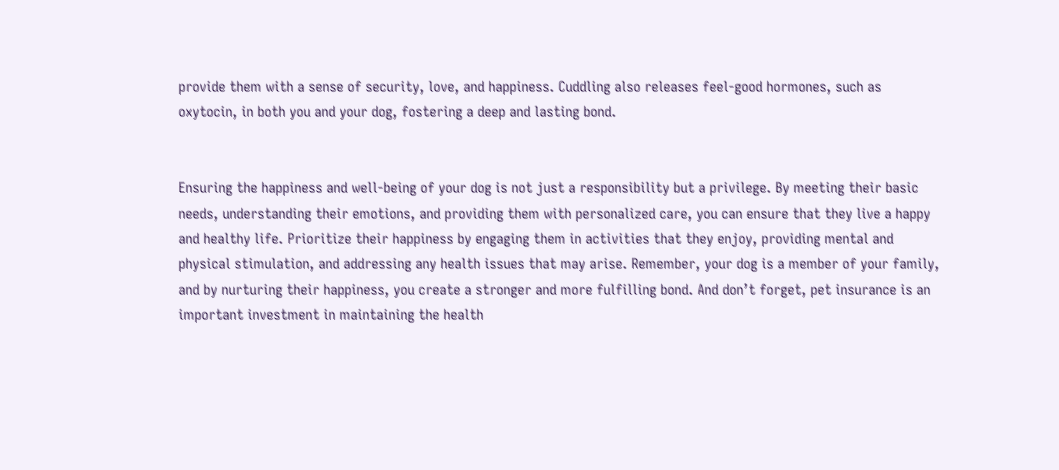provide them with a sense of security, love, and happiness. Cuddling also releases feel-good hormones, such as oxytocin, in both you and your dog, fostering a deep and lasting bond.


Ensuring the happiness and well-being of your dog is not just a responsibility but a privilege. By meeting their basic needs, understanding their emotions, and providing them with personalized care, you can ensure that they live a happy and healthy life. Prioritize their happiness by engaging them in activities that they enjoy, providing mental and physical stimulation, and addressing any health issues that may arise. Remember, your dog is a member of your family, and by nurturing their happiness, you create a stronger and more fulfilling bond. And don’t forget, pet insurance is an important investment in maintaining the health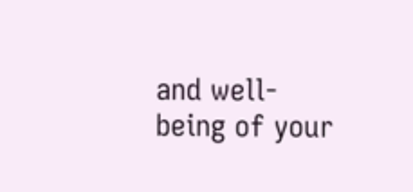and well-being of your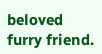beloved furry friend.